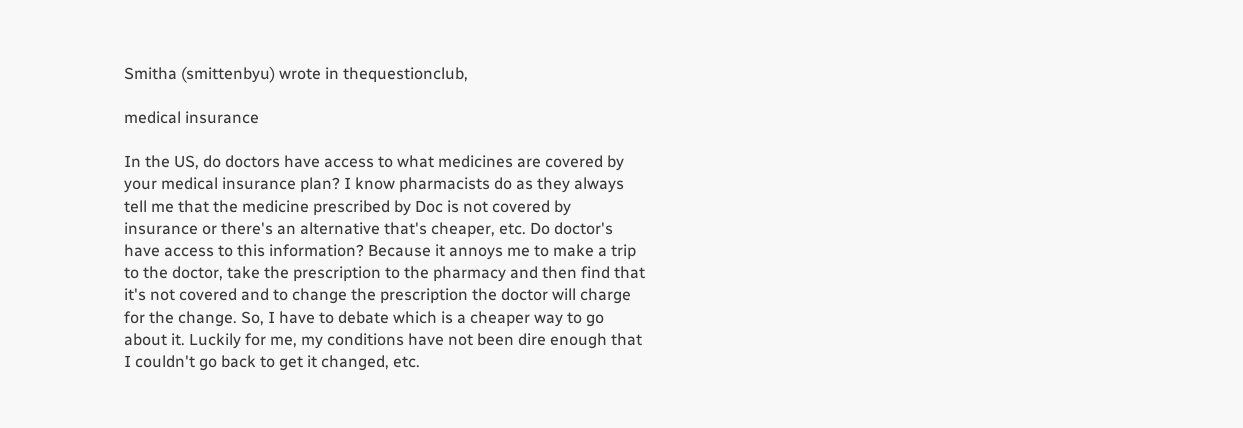Smitha (smittenbyu) wrote in thequestionclub,

medical insurance

In the US, do doctors have access to what medicines are covered by your medical insurance plan? I know pharmacists do as they always tell me that the medicine prescribed by Doc is not covered by insurance or there's an alternative that's cheaper, etc. Do doctor's have access to this information? Because it annoys me to make a trip to the doctor, take the prescription to the pharmacy and then find that it's not covered and to change the prescription the doctor will charge for the change. So, I have to debate which is a cheaper way to go about it. Luckily for me, my conditions have not been dire enough that I couldn't go back to get it changed, etc.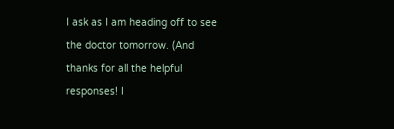I ask as I am heading off to see the doctor tomorrow. (And thanks for all the helpful responses! I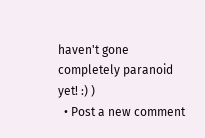haven't gone completely paranoid yet! :) )
  • Post a new comment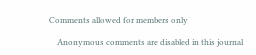Comments allowed for members only

    Anonymous comments are disabled in this journal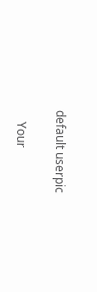default userpic

    Your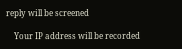reply will be screened

    Your IP address will be recorded